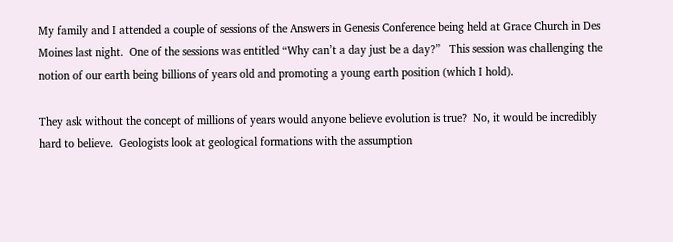My family and I attended a couple of sessions of the Answers in Genesis Conference being held at Grace Church in Des Moines last night.  One of the sessions was entitled “Why can’t a day just be a day?”   This session was challenging the notion of our earth being billions of years old and promoting a young earth position (which I hold).

They ask without the concept of millions of years would anyone believe evolution is true?  No, it would be incredibly hard to believe.  Geologists look at geological formations with the assumption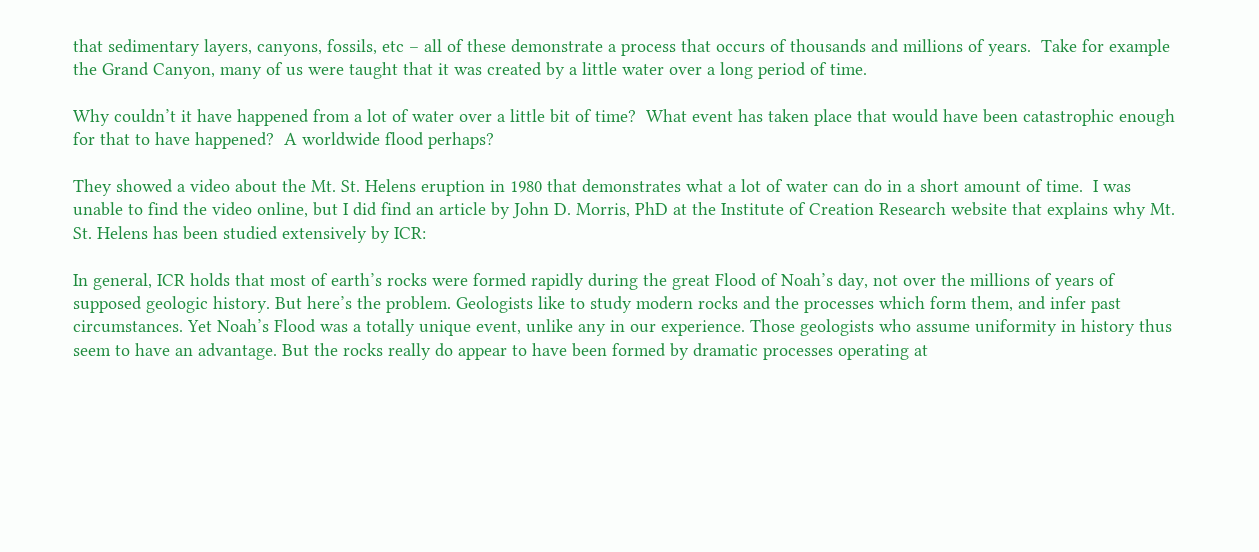that sedimentary layers, canyons, fossils, etc – all of these demonstrate a process that occurs of thousands and millions of years.  Take for example the Grand Canyon, many of us were taught that it was created by a little water over a long period of time.

Why couldn’t it have happened from a lot of water over a little bit of time?  What event has taken place that would have been catastrophic enough for that to have happened?  A worldwide flood perhaps?

They showed a video about the Mt. St. Helens eruption in 1980 that demonstrates what a lot of water can do in a short amount of time.  I was unable to find the video online, but I did find an article by John D. Morris, PhD at the Institute of Creation Research website that explains why Mt. St. Helens has been studied extensively by ICR:

In general, ICR holds that most of earth’s rocks were formed rapidly during the great Flood of Noah’s day, not over the millions of years of supposed geologic history. But here’s the problem. Geologists like to study modern rocks and the processes which form them, and infer past circumstances. Yet Noah’s Flood was a totally unique event, unlike any in our experience. Those geologists who assume uniformity in history thus seem to have an advantage. But the rocks really do appear to have been formed by dramatic processes operating at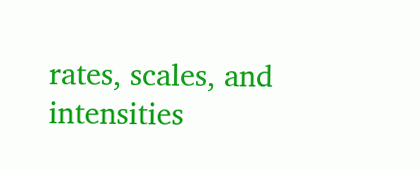rates, scales, and intensities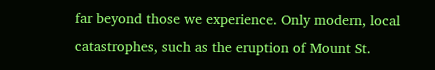far beyond those we experience. Only modern, local catastrophes, such as the eruption of Mount St.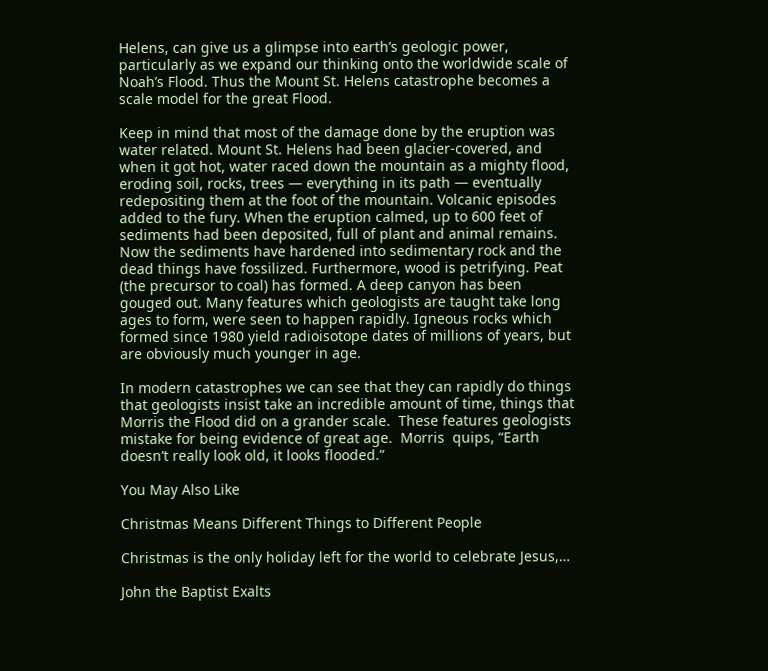Helens, can give us a glimpse into earth’s geologic power, particularly as we expand our thinking onto the worldwide scale of Noah’s Flood. Thus the Mount St. Helens catastrophe becomes a scale model for the great Flood.

Keep in mind that most of the damage done by the eruption was water related. Mount St. Helens had been glacier-covered, and when it got hot, water raced down the mountain as a mighty flood, eroding soil, rocks, trees — everything in its path — eventually redepositing them at the foot of the mountain. Volcanic episodes added to the fury. When the eruption calmed, up to 600 feet of sediments had been deposited, full of plant and animal remains. Now the sediments have hardened into sedimentary rock and the dead things have fossilized. Furthermore, wood is petrifying. Peat (the precursor to coal) has formed. A deep canyon has been gouged out. Many features which geologists are taught take long ages to form, were seen to happen rapidly. Igneous rocks which formed since 1980 yield radioisotope dates of millions of years, but are obviously much younger in age.

In modern catastrophes we can see that they can rapidly do things that geologists insist take an incredible amount of time, things that Morris the Flood did on a grander scale.  These features geologists mistake for being evidence of great age.  Morris  quips, “Earth doesn’t really look old, it looks flooded.”

You May Also Like

Christmas Means Different Things to Different People

Christmas is the only holiday left for the world to celebrate Jesus,…

John the Baptist Exalts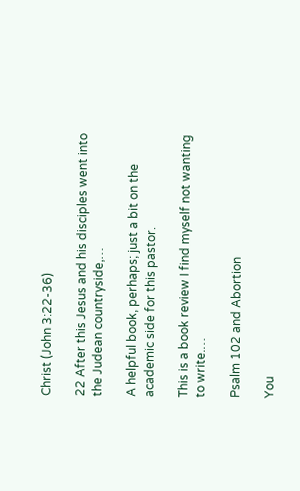Christ (John 3:22-36)

22 After this Jesus and his disciples went into the Judean countryside,…

A helpful book, perhaps; just a bit on the academic side for this pastor.

This is a book review I find myself not wanting to write.…

Psalm 102 and Abortion

You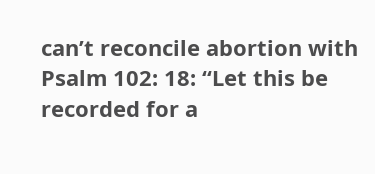can’t reconcile abortion with Psalm 102: 18: “Let this be recorded for a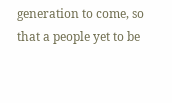generation to come, so that a people yet to be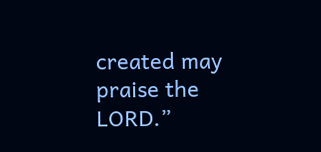created may praise the LORD.”